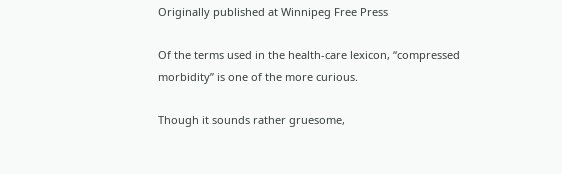Originally published at Winnipeg Free Press

Of the terms used in the health-care lexicon, “compressed morbidity” is one of the more curious.

Though it sounds rather gruesome,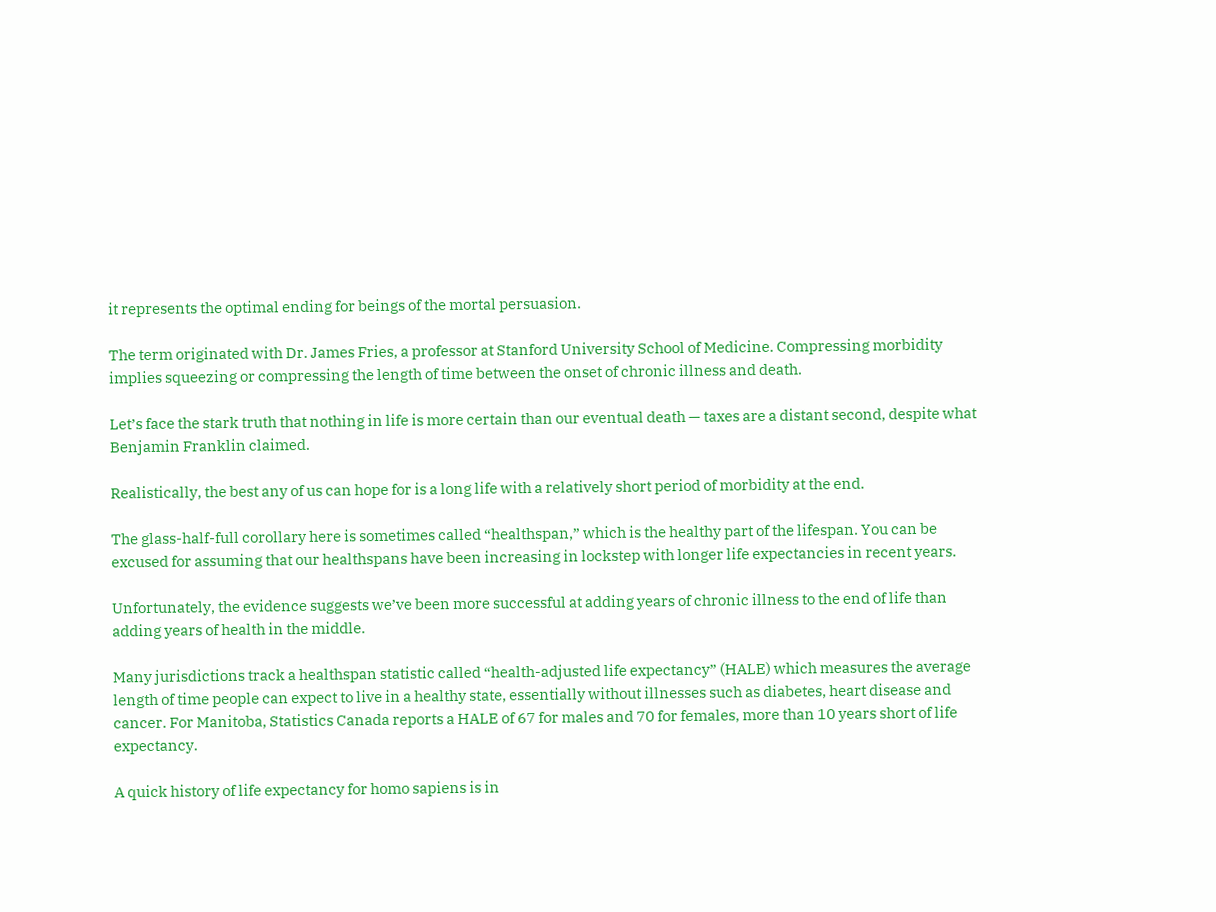it represents the optimal ending for beings of the mortal persuasion.

The term originated with Dr. James Fries, a professor at Stanford University School of Medicine. Compressing morbidity implies squeezing or compressing the length of time between the onset of chronic illness and death.

Let’s face the stark truth that nothing in life is more certain than our eventual death — taxes are a distant second, despite what Benjamin Franklin claimed.

Realistically, the best any of us can hope for is a long life with a relatively short period of morbidity at the end.

The glass-half-full corollary here is sometimes called “healthspan,” which is the healthy part of the lifespan. You can be excused for assuming that our healthspans have been increasing in lockstep with longer life expectancies in recent years.

Unfortunately, the evidence suggests we’ve been more successful at adding years of chronic illness to the end of life than adding years of health in the middle.

Many jurisdictions track a healthspan statistic called “health-adjusted life expectancy” (HALE) which measures the average length of time people can expect to live in a healthy state, essentially without illnesses such as diabetes, heart disease and cancer. For Manitoba, Statistics Canada reports a HALE of 67 for males and 70 for females, more than 10 years short of life expectancy.

A quick history of life expectancy for homo sapiens is in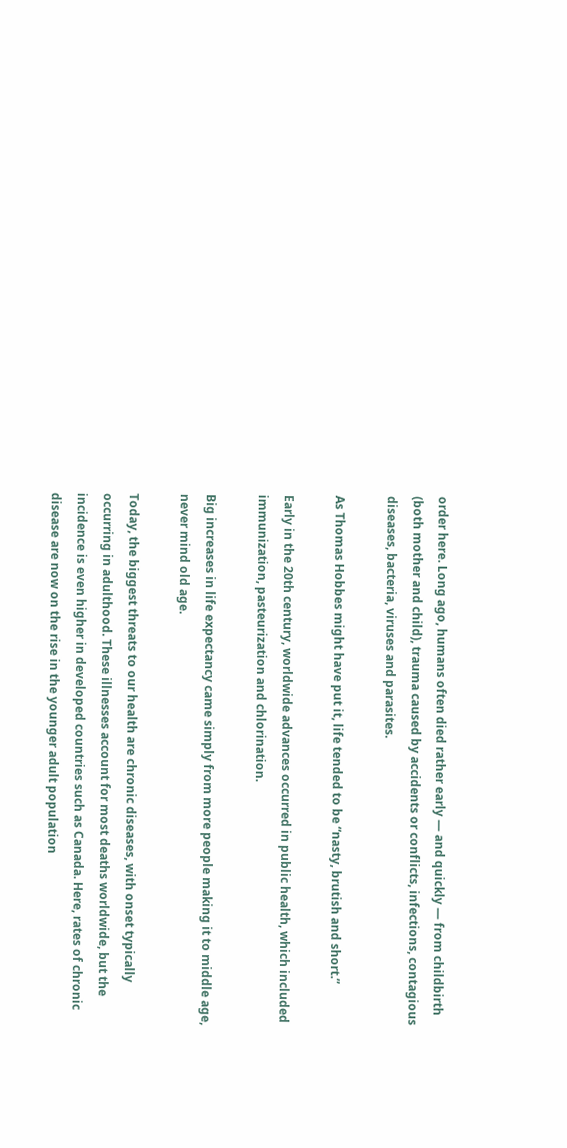order here. Long ago, humans often died rather early — and quickly — from childbirth (both mother and child), trauma caused by accidents or conflicts, infections, contagious diseases, bacteria, viruses and parasites.

As Thomas Hobbes might have put it, life tended to be “nasty, brutish and short.”

Early in the 20th century, worldwide advances occurred in public health, which included immunization, pasteurization and chlorination.

Big increases in life expectancy came simply from more people making it to middle age, never mind old age.

Today, the biggest threats to our health are chronic diseases, with onset typically occurring in adulthood. These illnesses account for most deaths worldwide, but the incidence is even higher in developed countries such as Canada. Here, rates of chronic disease are now on the rise in the younger adult population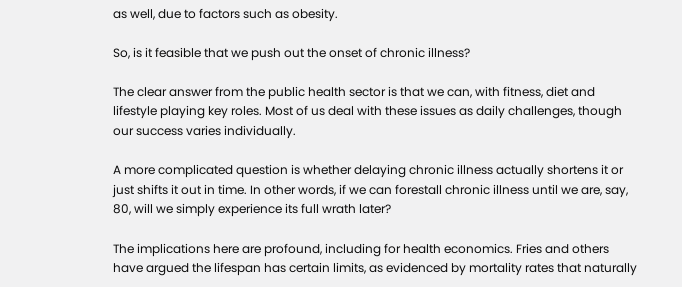as well, due to factors such as obesity.

So, is it feasible that we push out the onset of chronic illness?

The clear answer from the public health sector is that we can, with fitness, diet and lifestyle playing key roles. Most of us deal with these issues as daily challenges, though our success varies individually.

A more complicated question is whether delaying chronic illness actually shortens it or just shifts it out in time. In other words, if we can forestall chronic illness until we are, say, 80, will we simply experience its full wrath later?

The implications here are profound, including for health economics. Fries and others have argued the lifespan has certain limits, as evidenced by mortality rates that naturally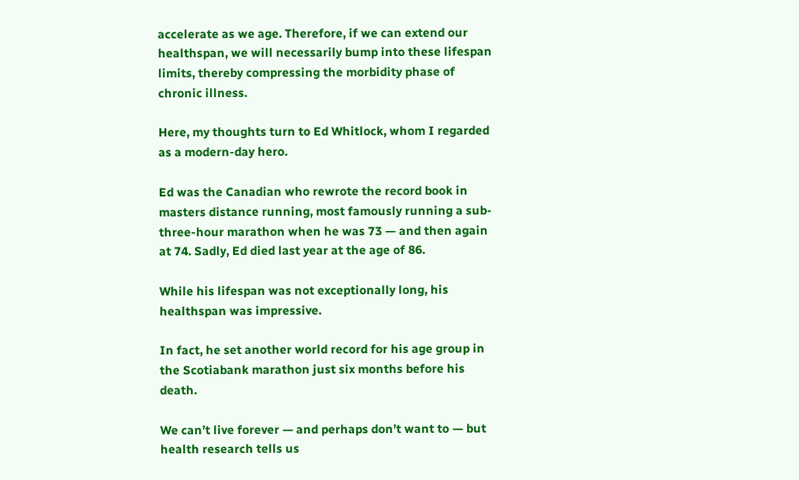accelerate as we age. Therefore, if we can extend our healthspan, we will necessarily bump into these lifespan limits, thereby compressing the morbidity phase of chronic illness.

Here, my thoughts turn to Ed Whitlock, whom I regarded as a modern-day hero.

Ed was the Canadian who rewrote the record book in masters distance running, most famously running a sub-three-hour marathon when he was 73 — and then again at 74. Sadly, Ed died last year at the age of 86.

While his lifespan was not exceptionally long, his healthspan was impressive.

In fact, he set another world record for his age group in the Scotiabank marathon just six months before his death.

We can’t live forever — and perhaps don’t want to — but health research tells us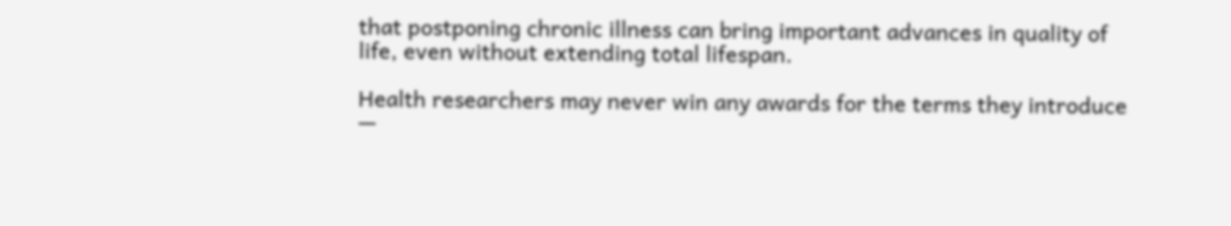that postponing chronic illness can bring important advances in quality of life, even without extending total lifespan.

Health researchers may never win any awards for the terms they introduce —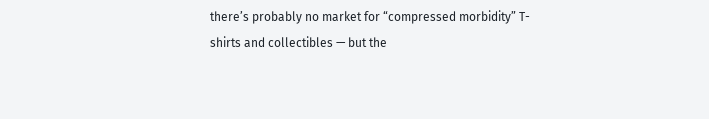there’s probably no market for “compressed morbidity” T-shirts and collectibles — but the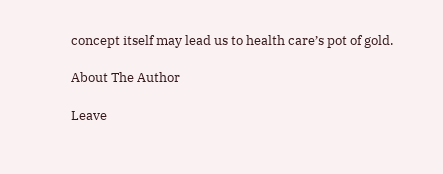concept itself may lead us to health care’s pot of gold.

About The Author

Leave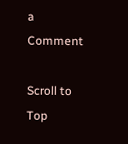a Comment

Scroll to Top